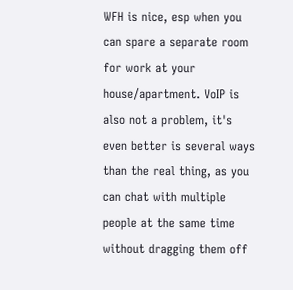WFH is nice, esp when you can spare a separate room for work at your house/apartment. VoIP is also not a problem, it's even better is several ways than the real thing, as you can chat with multiple people at the same time without dragging them off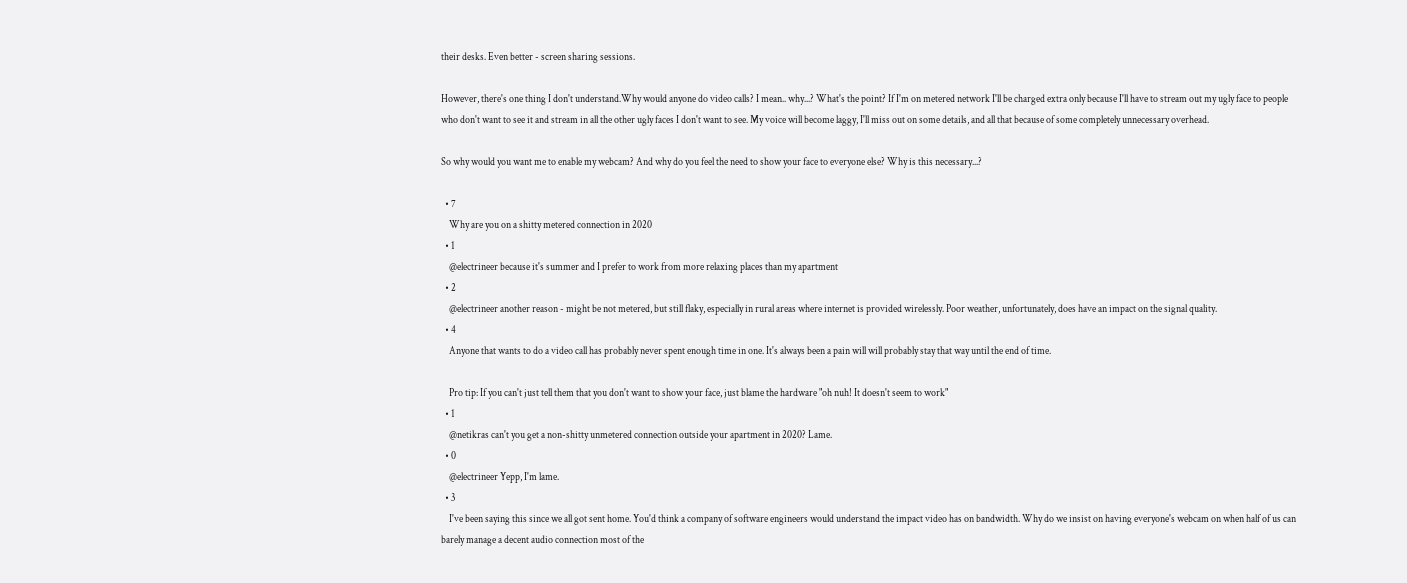their desks. Even better - screen sharing sessions.

However, there's one thing I don't understand.Why would anyone do video calls? I mean.. why...? What's the point? If I'm on metered network I'll be charged extra only because I'll have to stream out my ugly face to people who don't want to see it and stream in all the other ugly faces I don't want to see. My voice will become laggy, I'll miss out on some details, and all that because of some completely unnecessary overhead.

So why would you want me to enable my webcam? And why do you feel the need to show your face to everyone else? Why is this necessary...?

  • 7
    Why are you on a shitty metered connection in 2020
  • 1
    @electrineer because it's summer and I prefer to work from more relaxing places than my apartment
  • 2
    @electrineer another reason - might be not metered, but still flaky, especially in rural areas where internet is provided wirelessly. Poor weather, unfortunately, does have an impact on the signal quality.
  • 4
    Anyone that wants to do a video call has probably never spent enough time in one. It's always been a pain will will probably stay that way until the end of time.

    Pro tip: If you can't just tell them that you don't want to show your face, just blame the hardware "oh nuh! It doesn't seem to work"
  • 1
    @netikras can't you get a non-shitty unmetered connection outside your apartment in 2020? Lame.
  • 0
    @electrineer Yepp, I'm lame.
  • 3
    I've been saying this since we all got sent home. You'd think a company of software engineers would understand the impact video has on bandwidth. Why do we insist on having everyone's webcam on when half of us can barely manage a decent audio connection most of the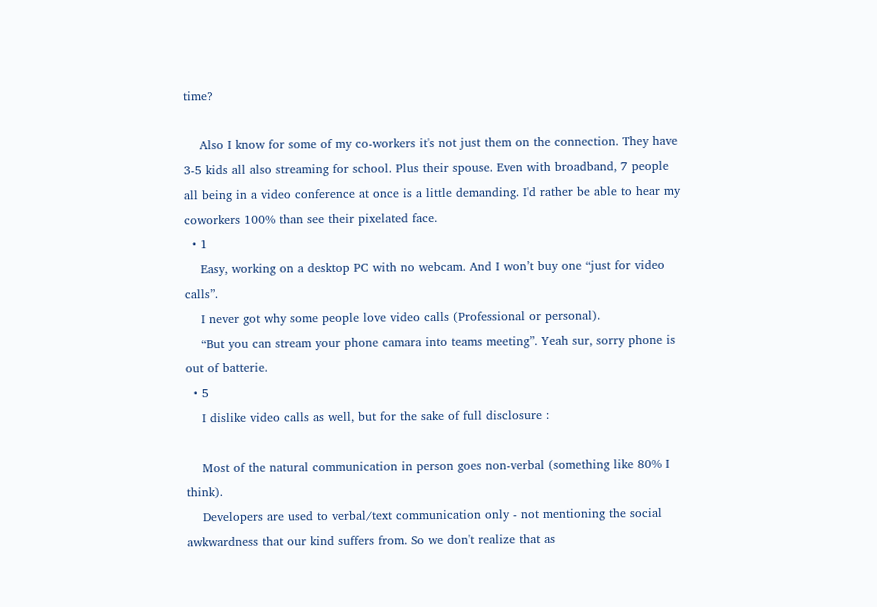time?

    Also I know for some of my co-workers it's not just them on the connection. They have 3-5 kids all also streaming for school. Plus their spouse. Even with broadband, 7 people all being in a video conference at once is a little demanding. I'd rather be able to hear my coworkers 100% than see their pixelated face.
  • 1
    Easy, working on a desktop PC with no webcam. And I won’t buy one “just for video calls”.
    I never got why some people love video calls (Professional or personal).
    “But you can stream your phone camara into teams meeting”. Yeah sur, sorry phone is out of batterie.
  • 5
    I dislike video calls as well, but for the sake of full disclosure :

    Most of the natural communication in person goes non-verbal (something like 80% I think).
    Developers are used to verbal/text communication only - not mentioning the social awkwardness that our kind suffers from. So we don't realize that as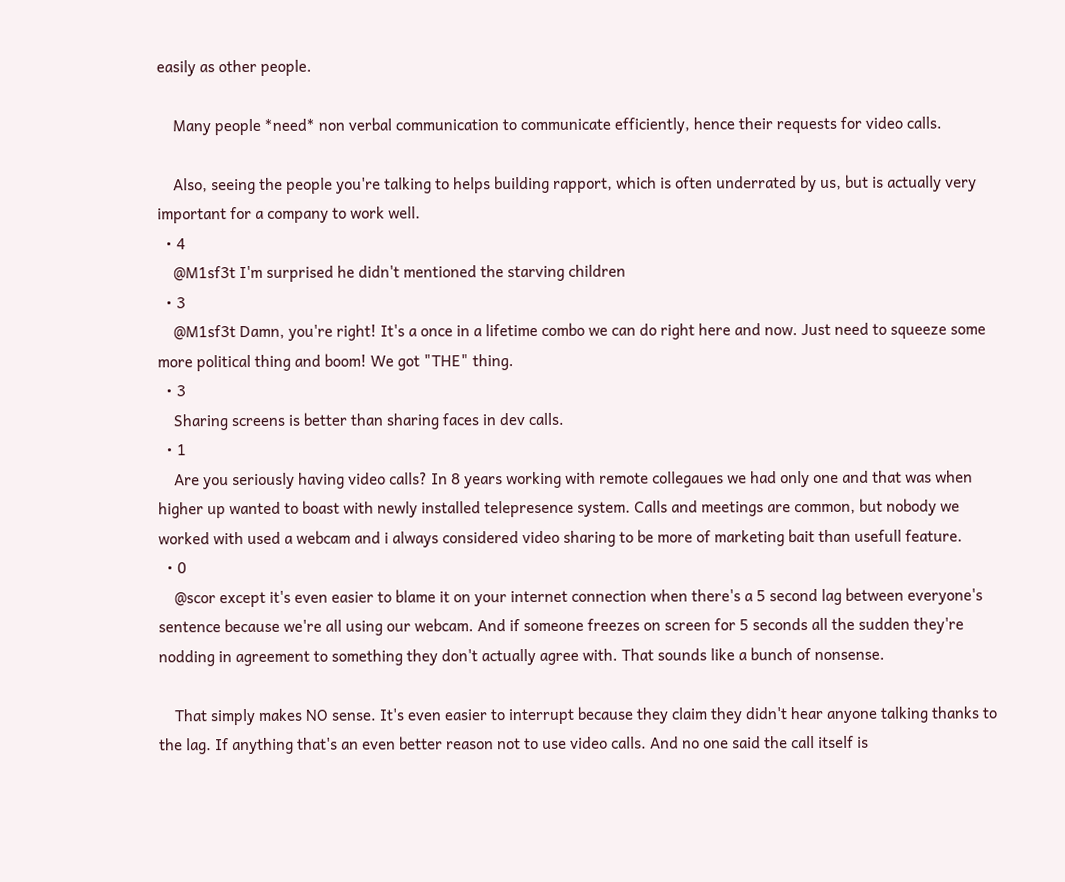easily as other people.

    Many people *need* non verbal communication to communicate efficiently, hence their requests for video calls.

    Also, seeing the people you're talking to helps building rapport, which is often underrated by us, but is actually very important for a company to work well.
  • 4
    @M1sf3t I'm surprised he didn't mentioned the starving children
  • 3
    @M1sf3t Damn, you're right! It's a once in a lifetime combo we can do right here and now. Just need to squeeze some more political thing and boom! We got "THE" thing.
  • 3
    Sharing screens is better than sharing faces in dev calls.
  • 1
    Are you seriously having video calls? In 8 years working with remote collegaues we had only one and that was when higher up wanted to boast with newly installed telepresence system. Calls and meetings are common, but nobody we worked with used a webcam and i always considered video sharing to be more of marketing bait than usefull feature.
  • 0
    @scor except it's even easier to blame it on your internet connection when there's a 5 second lag between everyone's sentence because we're all using our webcam. And if someone freezes on screen for 5 seconds all the sudden they're nodding in agreement to something they don't actually agree with. That sounds like a bunch of nonsense.

    That simply makes NO sense. It's even easier to interrupt because they claim they didn't hear anyone talking thanks to the lag. If anything that's an even better reason not to use video calls. And no one said the call itself is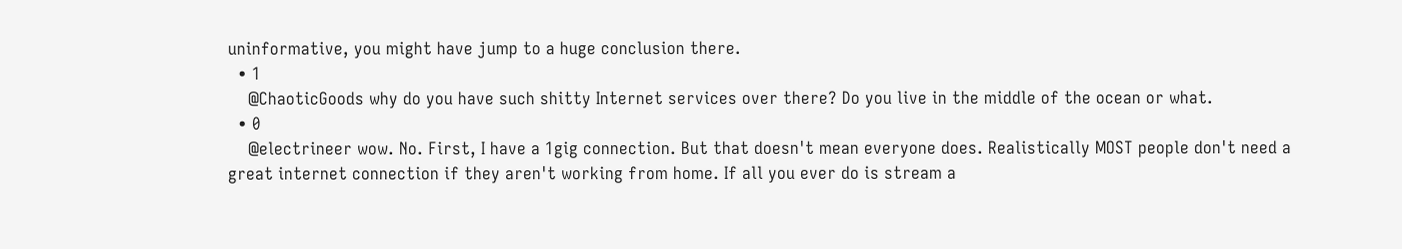uninformative, you might have jump to a huge conclusion there.
  • 1
    @ChaoticGoods why do you have such shitty Internet services over there? Do you live in the middle of the ocean or what.
  • 0
    @electrineer wow. No. First, I have a 1gig connection. But that doesn't mean everyone does. Realistically MOST people don't need a great internet connection if they aren't working from home. If all you ever do is stream a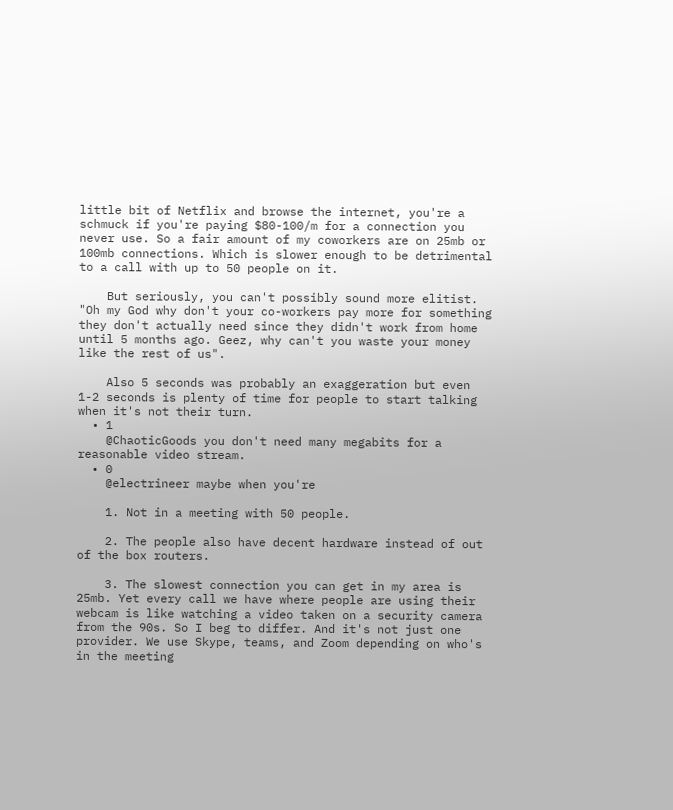little bit of Netflix and browse the internet, you're a schmuck if you're paying $80-100/m for a connection you never use. So a fair amount of my coworkers are on 25mb or 100mb connections. Which is slower enough to be detrimental to a call with up to 50 people on it.

    But seriously, you can't possibly sound more elitist. "Oh my God why don't your co-workers pay more for something they don't actually need since they didn't work from home until 5 months ago. Geez, why can't you waste your money like the rest of us".

    Also 5 seconds was probably an exaggeration but even 1-2 seconds is plenty of time for people to start talking when it's not their turn.
  • 1
    @ChaoticGoods you don't need many megabits for a reasonable video stream.
  • 0
    @electrineer maybe when you're

    1. Not in a meeting with 50 people.

    2. The people also have decent hardware instead of out of the box routers.

    3. The slowest connection you can get in my area is 25mb. Yet every call we have where people are using their webcam is like watching a video taken on a security camera from the 90s. So I beg to differ. And it's not just one provider. We use Skype, teams, and Zoom depending on who's in the meeting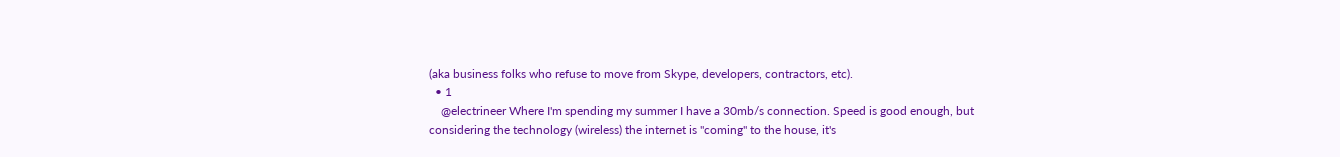(aka business folks who refuse to move from Skype, developers, contractors, etc).
  • 1
    @electrineer Where I'm spending my summer I have a 30mb/s connection. Speed is good enough, but considering the technology (wireless) the internet is "coming" to the house, it's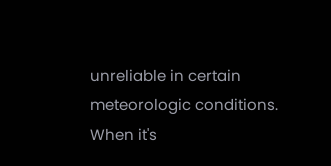unreliable in certain meteorologic conditions. When it's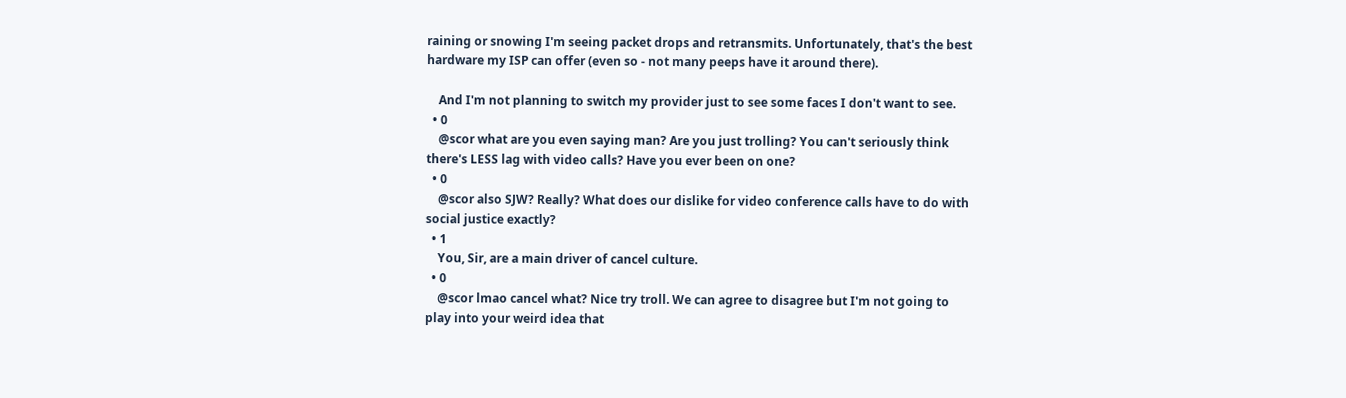raining or snowing I'm seeing packet drops and retransmits. Unfortunately, that's the best hardware my ISP can offer (even so - not many peeps have it around there).

    And I'm not planning to switch my provider just to see some faces I don't want to see.
  • 0
    @scor what are you even saying man? Are you just trolling? You can't seriously think there's LESS lag with video calls? Have you ever been on one?
  • 0
    @scor also SJW? Really? What does our dislike for video conference calls have to do with social justice exactly?
  • 1
    You, Sir, are a main driver of cancel culture.
  • 0
    @scor lmao cancel what? Nice try troll. We can agree to disagree but I'm not going to play into your weird idea that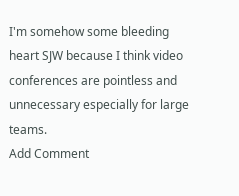I'm somehow some bleeding heart SJW because I think video conferences are pointless and unnecessary especially for large teams.
Add Comment